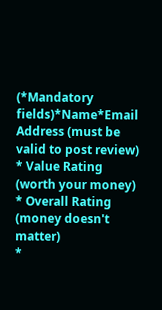(*Mandatory fields)*Name*Email Address (must be valid to post review)
* Value Rating
(worth your money)
* Overall Rating
(money doesn't matter)
*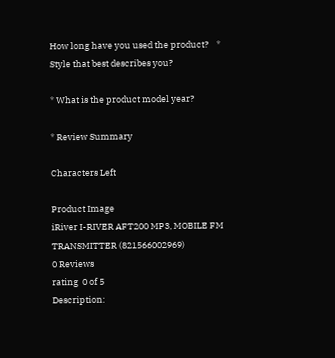How long have you used the product?    * Style that best describes you?

* What is the product model year?

* Review Summary

Characters Left

Product Image
iRiver I-RIVER AFT200 MP3, MOBILE FM TRANSMITTER (821566002969)
0 Reviews
rating  0 of 5
Description: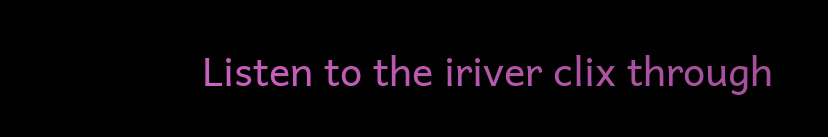Listen to the iriver clix through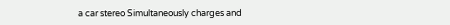a car stereo Simultaneously charges and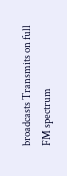broadcasts Transmits on full FM spectrum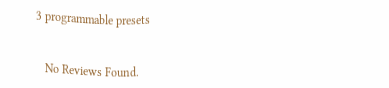3 programmable presets


   No Reviews Found.